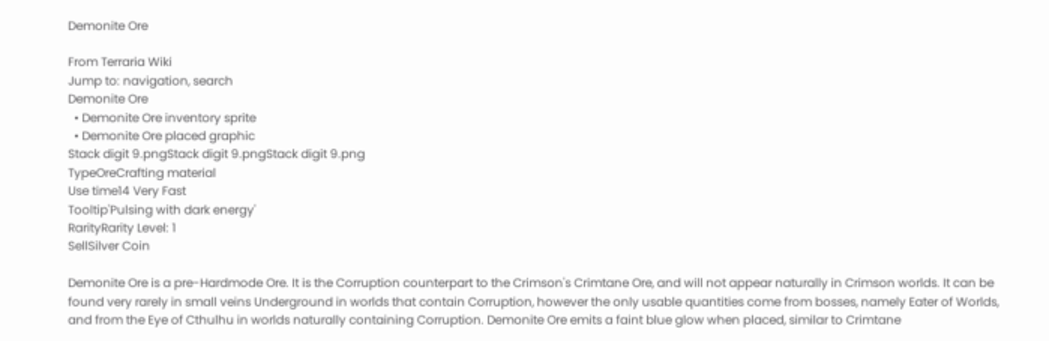Demonite Ore

From Terraria Wiki
Jump to: navigation, search
Demonite Ore
  • Demonite Ore inventory sprite
  • Demonite Ore placed graphic
Stack digit 9.pngStack digit 9.pngStack digit 9.png
TypeOreCrafting material
Use time14 Very Fast
Tooltip'Pulsing with dark energy'
RarityRarity Level: 1
SellSilver Coin

Demonite Ore is a pre-Hardmode Ore. It is the Corruption counterpart to the Crimson's Crimtane Ore, and will not appear naturally in Crimson worlds. It can be found very rarely in small veins Underground in worlds that contain Corruption, however the only usable quantities come from bosses, namely Eater of Worlds, and from the Eye of Cthulhu in worlds naturally containing Corruption. Demonite Ore emits a faint blue glow when placed, similar to Crimtane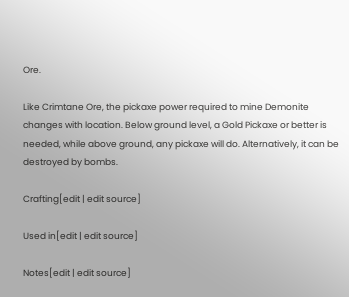Ore.

Like Crimtane Ore, the pickaxe power required to mine Demonite changes with location. Below ground level, a Gold Pickaxe or better is needed, while above ground, any pickaxe will do. Alternatively, it can be destroyed by bombs.

Crafting[edit | edit source]

Used in[edit | edit source]

Notes[edit | edit source]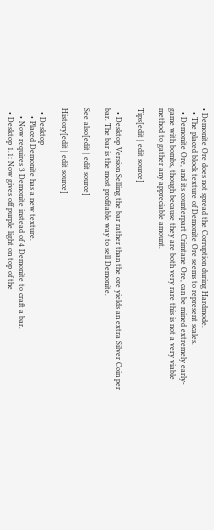• Demonite Ore does not spread the Corruption during Hardmode.
  • The placed block texture of Demonite Ore seems to represent scales.
  • Demonite Ore, and its counterpart Crimtane Ore, can be mined extremely early-game with bombs, though because they are both very rare this is not a very viable method to gather any appreciable amount.

Tips[edit | edit source]

  • Desktop Version Selling the bar rather than the ore yields an extra Silver Coin per bar. The bar is the most profitable way to sell Demonite.

See also[edit | edit source]

History[edit | edit source]

  • Desktop
    • Placed Demonite has a new texture.
    • Now requires 3 Demonite instead of 4 Demonite to craft a bar.
  • Desktop 1.1: Now gives off purple light on top of the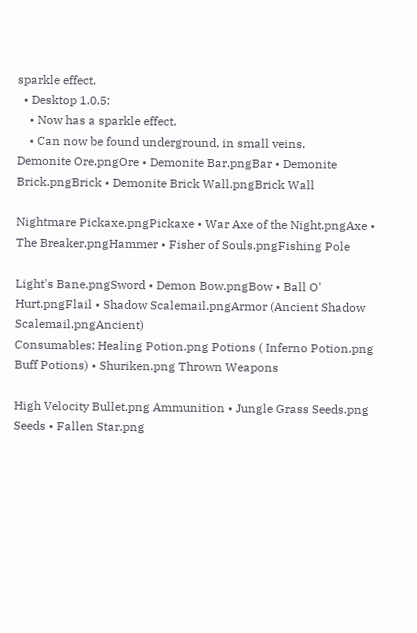sparkle effect.
  • Desktop 1.0.5:
    • Now has a sparkle effect.
    • Can now be found underground, in small veins.
Demonite Ore.pngOre • Demonite Bar.pngBar • Demonite Brick.pngBrick • Demonite Brick Wall.pngBrick Wall

Nightmare Pickaxe.pngPickaxe • War Axe of the Night.pngAxe • The Breaker.pngHammer • Fisher of Souls.pngFishing Pole

Light's Bane.pngSword • Demon Bow.pngBow • Ball O' Hurt.pngFlail • Shadow Scalemail.pngArmor (Ancient Shadow Scalemail.pngAncient)
Consumables: Healing Potion.png Potions ( Inferno Potion.png Buff Potions) • Shuriken.png Thrown Weapons

High Velocity Bullet.png Ammunition • Jungle Grass Seeds.png Seeds • Fallen Star.png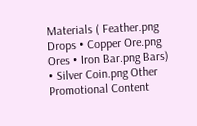Materials ( Feather.png Drops • Copper Ore.png Ores • Iron Bar.png Bars) • Silver Coin.png Other
Promotional Content